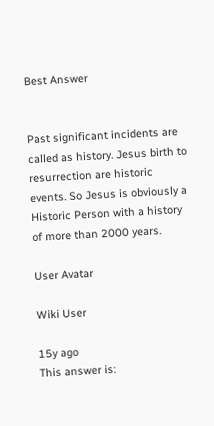Best Answer


Past significant incidents are called as history. Jesus birth to resurrection are historic events. So Jesus is obviously a Historic Person with a history of more than 2000 years.

User Avatar

Wiki User

15y ago
This answer is: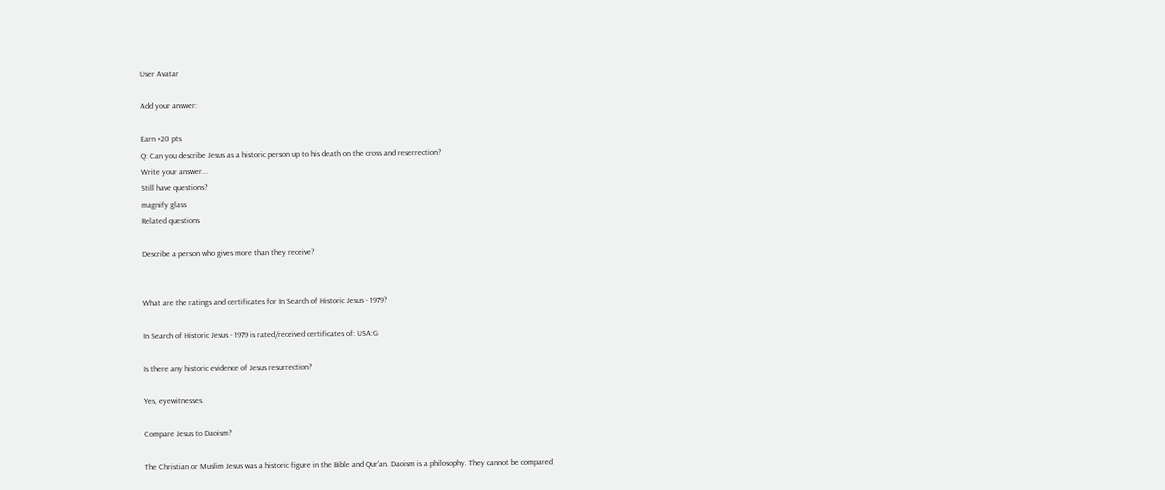User Avatar

Add your answer:

Earn +20 pts
Q: Can you describe Jesus as a historic person up to his death on the cross and reserrection?
Write your answer...
Still have questions?
magnify glass
Related questions

Describe a person who gives more than they receive?


What are the ratings and certificates for In Search of Historic Jesus - 1979?

In Search of Historic Jesus - 1979 is rated/received certificates of: USA:G

Is there any historic evidence of Jesus resurrection?

Yes, eyewitnesses.

Compare Jesus to Daoism?

The Christian or Muslim Jesus was a historic figure in the Bible and Qur'an. Daoism is a philosophy. They cannot be compared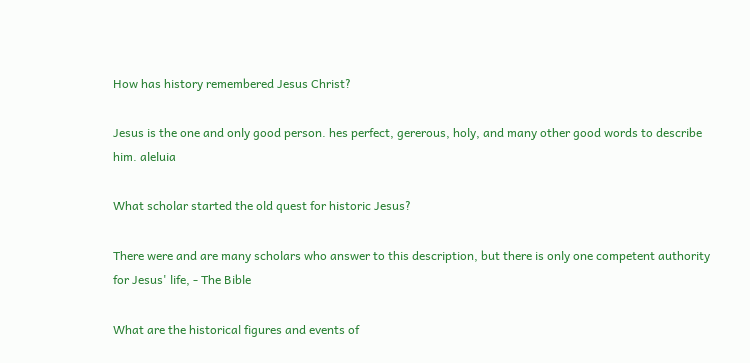How has history remembered Jesus Christ?

Jesus is the one and only good person. hes perfect, gererous, holy, and many other good words to describe him. aleluia

What scholar started the old quest for historic Jesus?

There were and are many scholars who answer to this description, but there is only one competent authority for Jesus' life, - The Bible

What are the historical figures and events of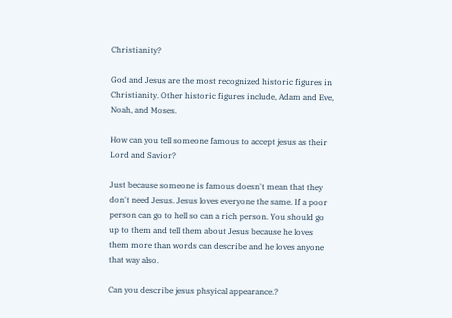Christianity?

God and Jesus are the most recognized historic figures in Christianity. Other historic figures include, Adam and Eve, Noah, and Moses.

How can you tell someone famous to accept jesus as their Lord and Savior?

Just because someone is famous doesn't mean that they don't need Jesus. Jesus loves everyone the same. If a poor person can go to hell so can a rich person. You should go up to them and tell them about Jesus because he loves them more than words can describe and he loves anyone that way also.

Can you describe jesus phsyical appearance.?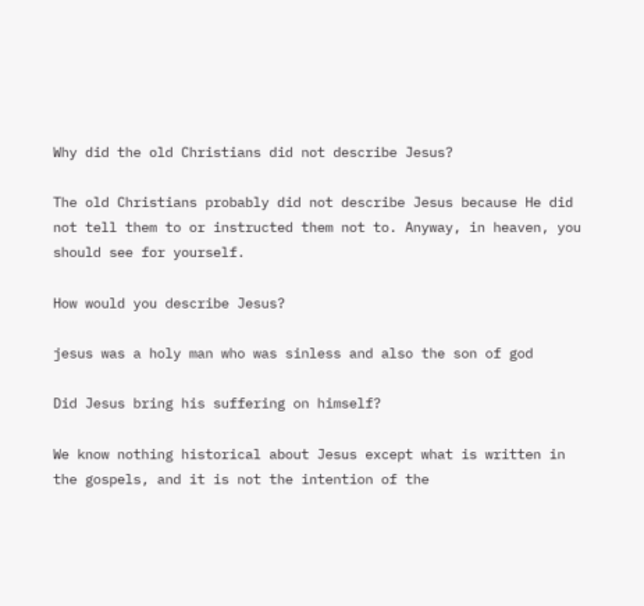Why did the old Christians did not describe Jesus?

The old Christians probably did not describe Jesus because He did not tell them to or instructed them not to. Anyway, in heaven, you should see for yourself.

How would you describe Jesus?

jesus was a holy man who was sinless and also the son of god

Did Jesus bring his suffering on himself?

We know nothing historical about Jesus except what is written in the gospels, and it is not the intention of the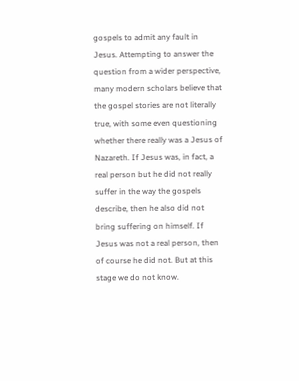gospels to admit any fault in Jesus. Attempting to answer the question from a wider perspective, many modern scholars believe that the gospel stories are not literally true, with some even questioning whether there really was a Jesus of Nazareth. If Jesus was, in fact, a real person but he did not really suffer in the way the gospels describe, then he also did not bring suffering on himself. If Jesus was not a real person, then of course he did not. But at this stage we do not know.